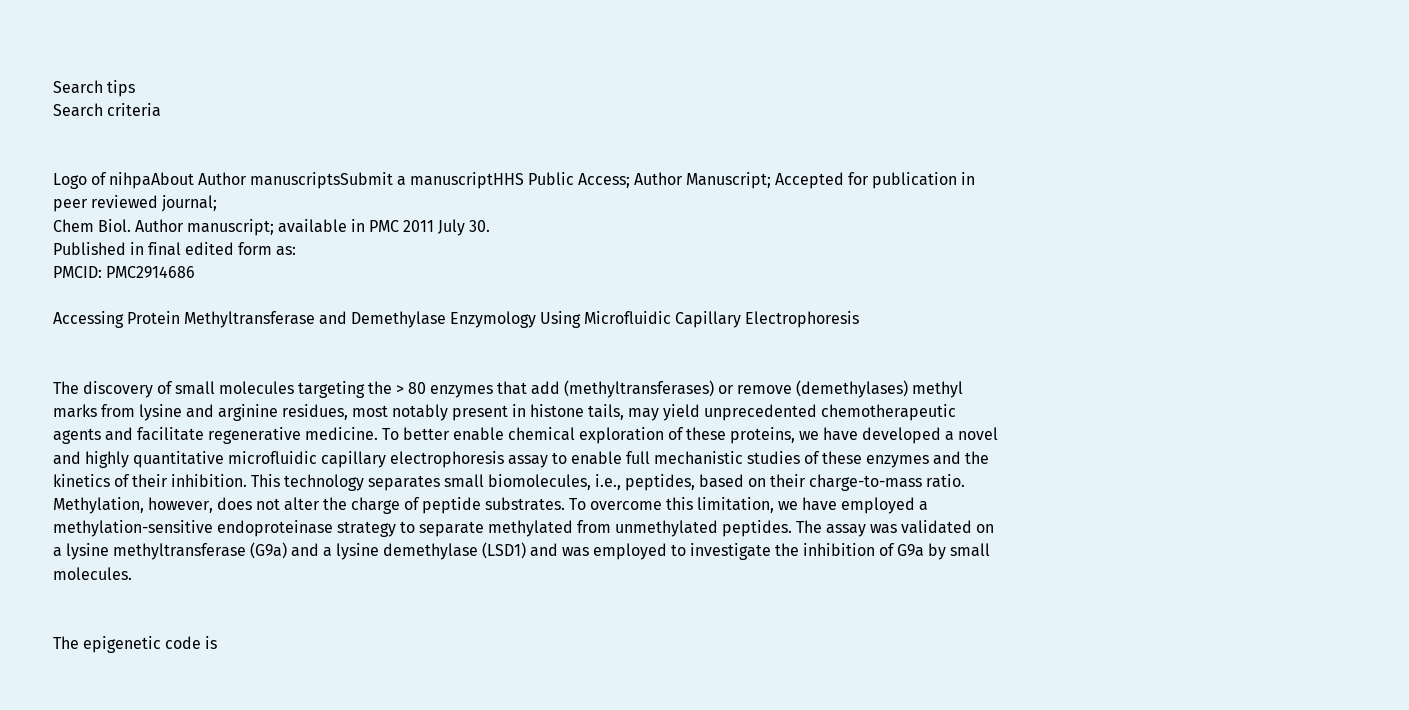Search tips
Search criteria


Logo of nihpaAbout Author manuscriptsSubmit a manuscriptHHS Public Access; Author Manuscript; Accepted for publication in peer reviewed journal;
Chem Biol. Author manuscript; available in PMC 2011 July 30.
Published in final edited form as:
PMCID: PMC2914686

Accessing Protein Methyltransferase and Demethylase Enzymology Using Microfluidic Capillary Electrophoresis


The discovery of small molecules targeting the > 80 enzymes that add (methyltransferases) or remove (demethylases) methyl marks from lysine and arginine residues, most notably present in histone tails, may yield unprecedented chemotherapeutic agents and facilitate regenerative medicine. To better enable chemical exploration of these proteins, we have developed a novel and highly quantitative microfluidic capillary electrophoresis assay to enable full mechanistic studies of these enzymes and the kinetics of their inhibition. This technology separates small biomolecules, i.e., peptides, based on their charge-to-mass ratio. Methylation, however, does not alter the charge of peptide substrates. To overcome this limitation, we have employed a methylation-sensitive endoproteinase strategy to separate methylated from unmethylated peptides. The assay was validated on a lysine methyltransferase (G9a) and a lysine demethylase (LSD1) and was employed to investigate the inhibition of G9a by small molecules.


The epigenetic code is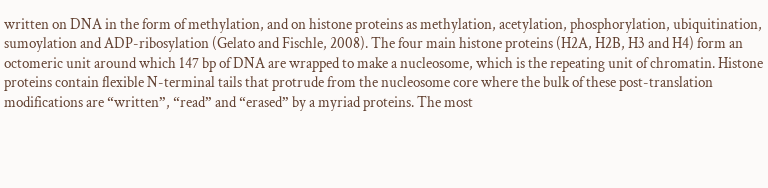written on DNA in the form of methylation, and on histone proteins as methylation, acetylation, phosphorylation, ubiquitination, sumoylation and ADP-ribosylation (Gelato and Fischle, 2008). The four main histone proteins (H2A, H2B, H3 and H4) form an octomeric unit around which 147 bp of DNA are wrapped to make a nucleosome, which is the repeating unit of chromatin. Histone proteins contain flexible N-terminal tails that protrude from the nucleosome core where the bulk of these post-translation modifications are “written”, “read” and “erased” by a myriad proteins. The most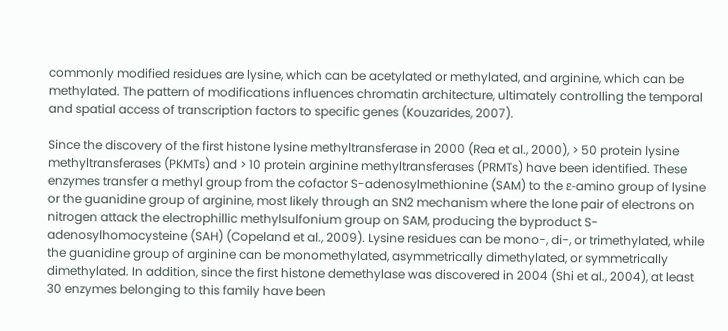commonly modified residues are lysine, which can be acetylated or methylated, and arginine, which can be methylated. The pattern of modifications influences chromatin architecture, ultimately controlling the temporal and spatial access of transcription factors to specific genes (Kouzarides, 2007).

Since the discovery of the first histone lysine methyltransferase in 2000 (Rea et al., 2000), > 50 protein lysine methyltransferases (PKMTs) and > 10 protein arginine methyltransferases (PRMTs) have been identified. These enzymes transfer a methyl group from the cofactor S-adenosylmethionine (SAM) to the ε-amino group of lysine or the guanidine group of arginine, most likely through an SN2 mechanism where the lone pair of electrons on nitrogen attack the electrophillic methylsulfonium group on SAM, producing the byproduct S-adenosylhomocysteine (SAH) (Copeland et al., 2009). Lysine residues can be mono-, di-, or trimethylated, while the guanidine group of arginine can be monomethylated, asymmetrically dimethylated, or symmetrically dimethylated. In addition, since the first histone demethylase was discovered in 2004 (Shi et al., 2004), at least 30 enzymes belonging to this family have been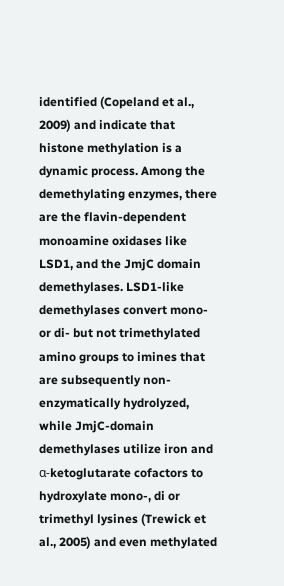identified (Copeland et al., 2009) and indicate that histone methylation is a dynamic process. Among the demethylating enzymes, there are the flavin-dependent monoamine oxidases like LSD1, and the JmjC domain demethylases. LSD1-like demethylases convert mono- or di- but not trimethylated amino groups to imines that are subsequently non-enzymatically hydrolyzed, while JmjC-domain demethylases utilize iron and α-ketoglutarate cofactors to hydroxylate mono-, di or trimethyl lysines (Trewick et al., 2005) and even methylated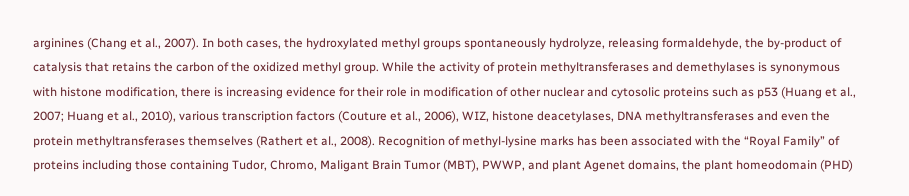arginines (Chang et al., 2007). In both cases, the hydroxylated methyl groups spontaneously hydrolyze, releasing formaldehyde, the by-product of catalysis that retains the carbon of the oxidized methyl group. While the activity of protein methyltransferases and demethylases is synonymous with histone modification, there is increasing evidence for their role in modification of other nuclear and cytosolic proteins such as p53 (Huang et al., 2007; Huang et al., 2010), various transcription factors (Couture et al., 2006), WIZ, histone deacetylases, DNA methyltransferases and even the protein methyltransferases themselves (Rathert et al., 2008). Recognition of methyl-lysine marks has been associated with the “Royal Family” of proteins including those containing Tudor, Chromo, Maligant Brain Tumor (MBT), PWWP, and plant Agenet domains, the plant homeodomain (PHD)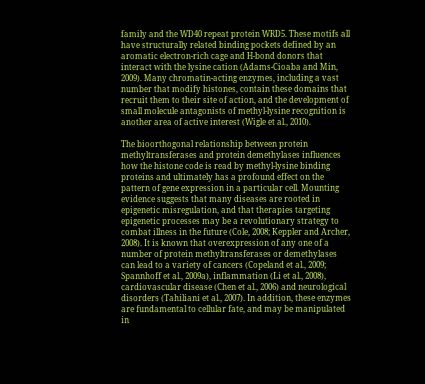family and the WD40 repeat protein WRD5. These motifs all have structurally related binding pockets defined by an aromatic electron-rich cage and H-bond donors that interact with the lysine cation (Adams-Cioaba and Min, 2009). Many chromatin-acting enzymes, including a vast number that modify histones, contain these domains that recruit them to their site of action, and the development of small molecule antagonists of methyl-lysine recognition is another area of active interest (Wigle et al., 2010).

The bioorthogonal relationship between protein methyltransferases and protein demethylases influences how the histone code is read by methyl-lysine binding proteins and ultimately has a profound effect on the pattern of gene expression in a particular cell. Mounting evidence suggests that many diseases are rooted in epigenetic misregulation, and that therapies targeting epigenetic processes may be a revolutionary strategy to combat illness in the future (Cole, 2008; Keppler and Archer, 2008). It is known that overexpression of any one of a number of protein methyltransferases or demethylases can lead to a variety of cancers (Copeland et al., 2009; Spannhoff et al., 2009a), inflammation (Li et al., 2008), cardiovascular disease (Chen et al., 2006) and neurological disorders (Tahiliani et al., 2007). In addition, these enzymes are fundamental to cellular fate, and may be manipulated in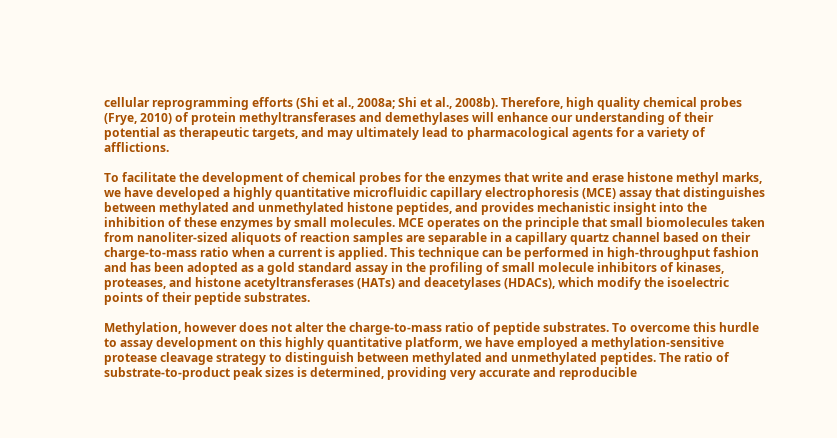cellular reprogramming efforts (Shi et al., 2008a; Shi et al., 2008b). Therefore, high quality chemical probes (Frye, 2010) of protein methyltransferases and demethylases will enhance our understanding of their potential as therapeutic targets, and may ultimately lead to pharmacological agents for a variety of afflictions.

To facilitate the development of chemical probes for the enzymes that write and erase histone methyl marks, we have developed a highly quantitative microfluidic capillary electrophoresis (MCE) assay that distinguishes between methylated and unmethylated histone peptides, and provides mechanistic insight into the inhibition of these enzymes by small molecules. MCE operates on the principle that small biomolecules taken from nanoliter-sized aliquots of reaction samples are separable in a capillary quartz channel based on their charge-to-mass ratio when a current is applied. This technique can be performed in high-throughput fashion and has been adopted as a gold standard assay in the profiling of small molecule inhibitors of kinases, proteases, and histone acetyltransferases (HATs) and deacetylases (HDACs), which modify the isoelectric points of their peptide substrates.

Methylation, however does not alter the charge-to-mass ratio of peptide substrates. To overcome this hurdle to assay development on this highly quantitative platform, we have employed a methylation-sensitive protease cleavage strategy to distinguish between methylated and unmethylated peptides. The ratio of substrate-to-product peak sizes is determined, providing very accurate and reproducible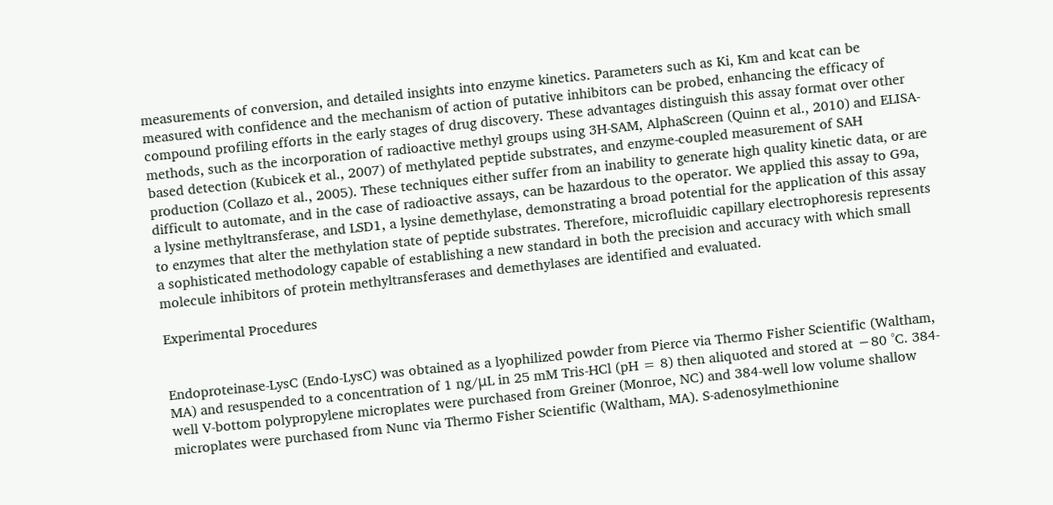measurements of conversion, and detailed insights into enzyme kinetics. Parameters such as Ki, Km and kcat can be measured with confidence and the mechanism of action of putative inhibitors can be probed, enhancing the efficacy of compound profiling efforts in the early stages of drug discovery. These advantages distinguish this assay format over other methods, such as the incorporation of radioactive methyl groups using 3H-SAM, AlphaScreen (Quinn et al., 2010) and ELISA-based detection (Kubicek et al., 2007) of methylated peptide substrates, and enzyme-coupled measurement of SAH production (Collazo et al., 2005). These techniques either suffer from an inability to generate high quality kinetic data, or are difficult to automate, and in the case of radioactive assays, can be hazardous to the operator. We applied this assay to G9a, a lysine methyltransferase, and LSD1, a lysine demethylase, demonstrating a broad potential for the application of this assay to enzymes that alter the methylation state of peptide substrates. Therefore, microfluidic capillary electrophoresis represents a sophisticated methodology capable of establishing a new standard in both the precision and accuracy with which small molecule inhibitors of protein methyltransferases and demethylases are identified and evaluated.

Experimental Procedures


Endoproteinase-LysC (Endo-LysC) was obtained as a lyophilized powder from Pierce via Thermo Fisher Scientific (Waltham, MA) and resuspended to a concentration of 1 ng/μL in 25 mM Tris-HCl (pH = 8) then aliquoted and stored at −80 °C. 384-well V-bottom polypropylene microplates were purchased from Greiner (Monroe, NC) and 384-well low volume shallow microplates were purchased from Nunc via Thermo Fisher Scientific (Waltham, MA). S-adenosylmethionine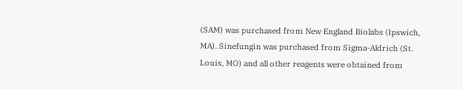(SAM) was purchased from New England Biolabs (Ipswich, MA). Sinefungin was purchased from Sigma-Aldrich (St. Louis, MO) and all other reagents were obtained from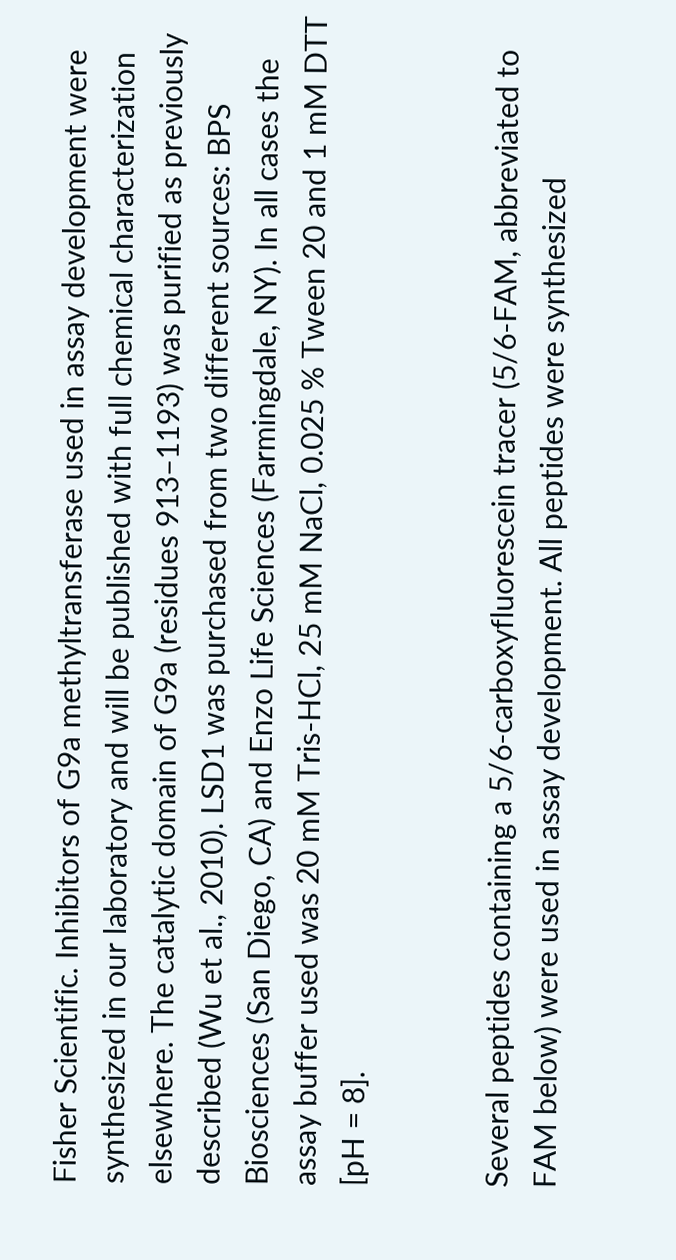Fisher Scientific. Inhibitors of G9a methyltransferase used in assay development were synthesized in our laboratory and will be published with full chemical characterization elsewhere. The catalytic domain of G9a (residues 913–1193) was purified as previously described (Wu et al., 2010). LSD1 was purchased from two different sources: BPS Biosciences (San Diego, CA) and Enzo Life Sciences (Farmingdale, NY). In all cases the assay buffer used was 20 mM Tris-HCl, 25 mM NaCl, 0.025 % Tween 20 and 1 mM DTT [pH = 8].


Several peptides containing a 5/6-carboxyfluorescein tracer (5/6-FAM, abbreviated to FAM below) were used in assay development. All peptides were synthesized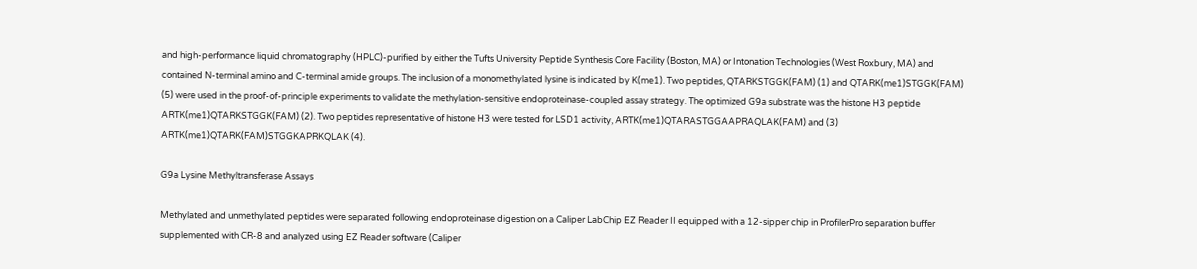and high-performance liquid chromatography (HPLC)-purified by either the Tufts University Peptide Synthesis Core Facility (Boston, MA) or Intonation Technologies (West Roxbury, MA) and contained N-terminal amino and C-terminal amide groups. The inclusion of a monomethylated lysine is indicated by K(me1). Two peptides, QTARKSTGGK(FAM) (1) and QTARK(me1)STGGK(FAM) (5) were used in the proof-of-principle experiments to validate the methylation-sensitive endoproteinase-coupled assay strategy. The optimized G9a substrate was the histone H3 peptide ARTK(me1)QTARKSTGGK(FAM) (2). Two peptides representative of histone H3 were tested for LSD1 activity, ARTK(me1)QTARASTGGAAPRAQLAK(FAM) and (3) ARTK(me1)QTARK(FAM)STGGKAPRKQLAK (4).

G9a Lysine Methyltransferase Assays

Methylated and unmethylated peptides were separated following endoproteinase digestion on a Caliper LabChip EZ Reader II equipped with a 12-sipper chip in ProfilerPro separation buffer supplemented with CR-8 and analyzed using EZ Reader software (Caliper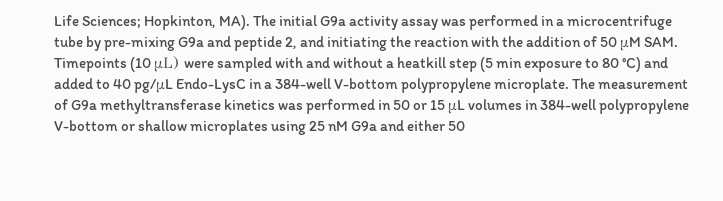Life Sciences; Hopkinton, MA). The initial G9a activity assay was performed in a microcentrifuge tube by pre-mixing G9a and peptide 2, and initiating the reaction with the addition of 50 μM SAM. Timepoints (10 μL) were sampled with and without a heatkill step (5 min exposure to 80 °C) and added to 40 pg/μL Endo-LysC in a 384-well V-bottom polypropylene microplate. The measurement of G9a methyltransferase kinetics was performed in 50 or 15 μL volumes in 384-well polypropylene V-bottom or shallow microplates using 25 nM G9a and either 50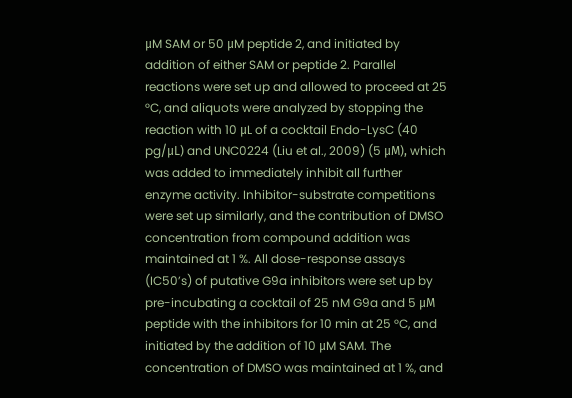μM SAM or 50 μM peptide 2, and initiated by addition of either SAM or peptide 2. Parallel reactions were set up and allowed to proceed at 25 °C, and aliquots were analyzed by stopping the reaction with 10 μL of a cocktail Endo-LysC (40 pg/μL) and UNC0224 (Liu et al., 2009) (5 μM), which was added to immediately inhibit all further enzyme activity. Inhibitor-substrate competitions were set up similarly, and the contribution of DMSO concentration from compound addition was maintained at 1 %. All dose-response assays (IC50’s) of putative G9a inhibitors were set up by pre-incubating a cocktail of 25 nM G9a and 5 μM peptide with the inhibitors for 10 min at 25 °C, and initiated by the addition of 10 μM SAM. The concentration of DMSO was maintained at 1 %, and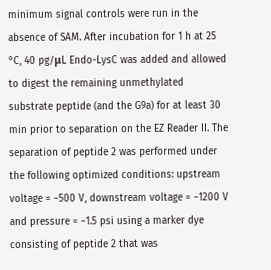minimum signal controls were run in the absence of SAM. After incubation for 1 h at 25 °C, 40 pg/μL Endo-LysC was added and allowed to digest the remaining unmethylated substrate peptide (and the G9a) for at least 30 min prior to separation on the EZ Reader II. The separation of peptide 2 was performed under the following optimized conditions: upstream voltage = −500 V, downstream voltage = −1200 V and pressure = −1.5 psi using a marker dye consisting of peptide 2 that was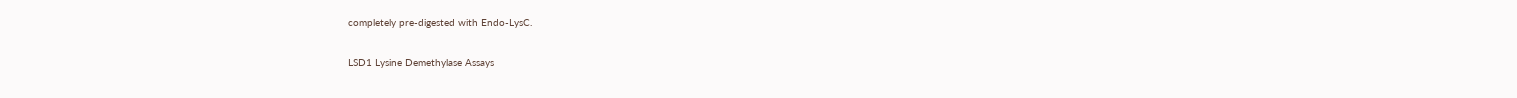completely pre-digested with Endo-LysC.

LSD1 Lysine Demethylase Assays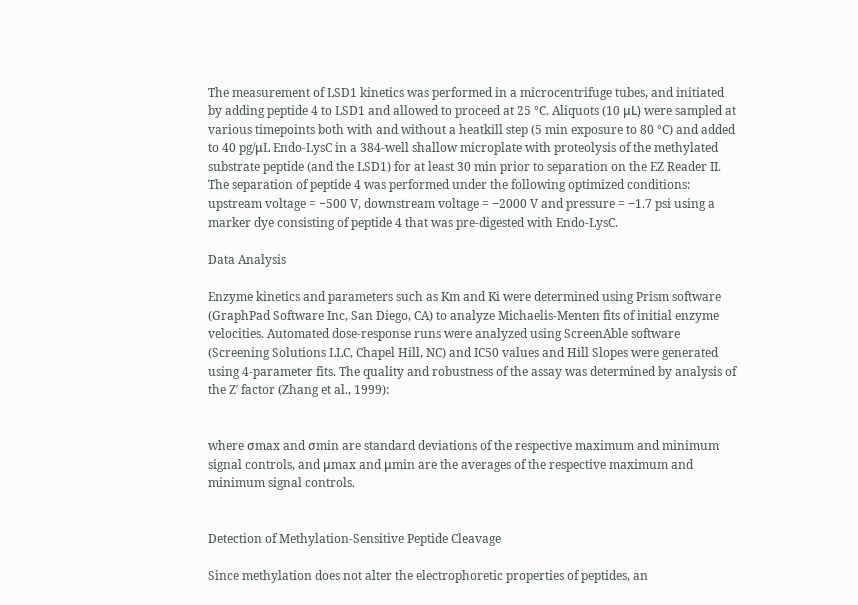The measurement of LSD1 kinetics was performed in a microcentrifuge tubes, and initiated by adding peptide 4 to LSD1 and allowed to proceed at 25 °C. Aliquots (10 μL) were sampled at various timepoints both with and without a heatkill step (5 min exposure to 80 °C) and added to 40 pg/μL Endo-LysC in a 384-well shallow microplate with proteolysis of the methylated substrate peptide (and the LSD1) for at least 30 min prior to separation on the EZ Reader II. The separation of peptide 4 was performed under the following optimized conditions: upstream voltage = −500 V, downstream voltage = −2000 V and pressure = −1.7 psi using a marker dye consisting of peptide 4 that was pre-digested with Endo-LysC.

Data Analysis

Enzyme kinetics and parameters such as Km and Ki were determined using Prism software (GraphPad Software Inc, San Diego, CA) to analyze Michaelis-Menten fits of initial enzyme velocities. Automated dose-response runs were analyzed using ScreenAble software (Screening Solutions LLC, Chapel Hill, NC) and IC50 values and Hill Slopes were generated using 4-parameter fits. The quality and robustness of the assay was determined by analysis of the Z′ factor (Zhang et al., 1999):


where σmax and σmin are standard deviations of the respective maximum and minimum signal controls, and μmax and μmin are the averages of the respective maximum and minimum signal controls.


Detection of Methylation-Sensitive Peptide Cleavage

Since methylation does not alter the electrophoretic properties of peptides, an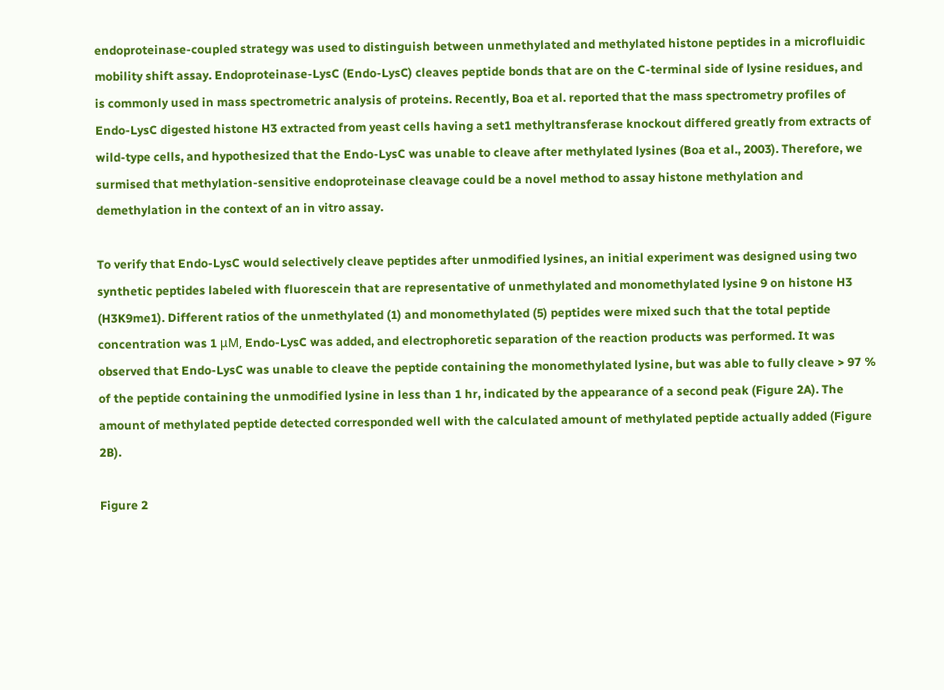endoproteinase-coupled strategy was used to distinguish between unmethylated and methylated histone peptides in a microfluidic mobility shift assay. Endoproteinase-LysC (Endo-LysC) cleaves peptide bonds that are on the C-terminal side of lysine residues, and is commonly used in mass spectrometric analysis of proteins. Recently, Boa et al. reported that the mass spectrometry profiles of Endo-LysC digested histone H3 extracted from yeast cells having a set1 methyltransferase knockout differed greatly from extracts of wild-type cells, and hypothesized that the Endo-LysC was unable to cleave after methylated lysines (Boa et al., 2003). Therefore, we surmised that methylation-sensitive endoproteinase cleavage could be a novel method to assay histone methylation and demethylation in the context of an in vitro assay.

To verify that Endo-LysC would selectively cleave peptides after unmodified lysines, an initial experiment was designed using two synthetic peptides labeled with fluorescein that are representative of unmethylated and monomethylated lysine 9 on histone H3 (H3K9me1). Different ratios of the unmethylated (1) and monomethylated (5) peptides were mixed such that the total peptide concentration was 1 μM, Endo-LysC was added, and electrophoretic separation of the reaction products was performed. It was observed that Endo-LysC was unable to cleave the peptide containing the monomethylated lysine, but was able to fully cleave > 97 % of the peptide containing the unmodified lysine in less than 1 hr, indicated by the appearance of a second peak (Figure 2A). The amount of methylated peptide detected corresponded well with the calculated amount of methylated peptide actually added (Figure 2B).

Figure 2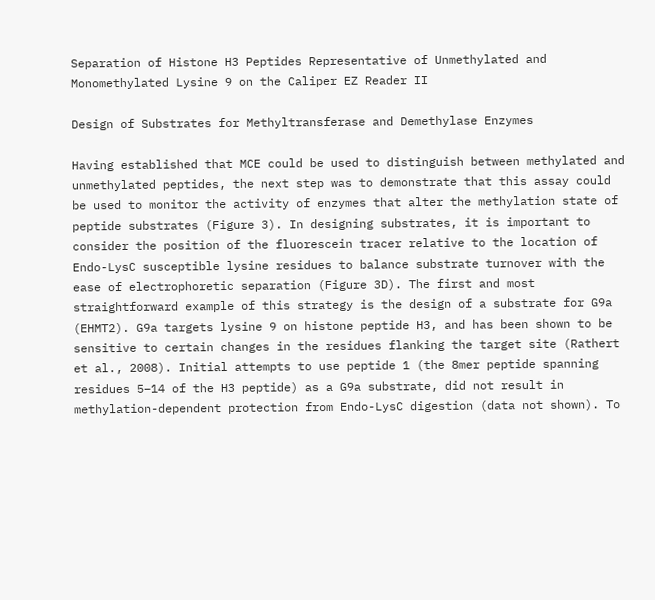Separation of Histone H3 Peptides Representative of Unmethylated and Monomethylated Lysine 9 on the Caliper EZ Reader II

Design of Substrates for Methyltransferase and Demethylase Enzymes

Having established that MCE could be used to distinguish between methylated and unmethylated peptides, the next step was to demonstrate that this assay could be used to monitor the activity of enzymes that alter the methylation state of peptide substrates (Figure 3). In designing substrates, it is important to consider the position of the fluorescein tracer relative to the location of Endo-LysC susceptible lysine residues to balance substrate turnover with the ease of electrophoretic separation (Figure 3D). The first and most straightforward example of this strategy is the design of a substrate for G9a (EHMT2). G9a targets lysine 9 on histone peptide H3, and has been shown to be sensitive to certain changes in the residues flanking the target site (Rathert et al., 2008). Initial attempts to use peptide 1 (the 8mer peptide spanning residues 5–14 of the H3 peptide) as a G9a substrate, did not result in methylation-dependent protection from Endo-LysC digestion (data not shown). To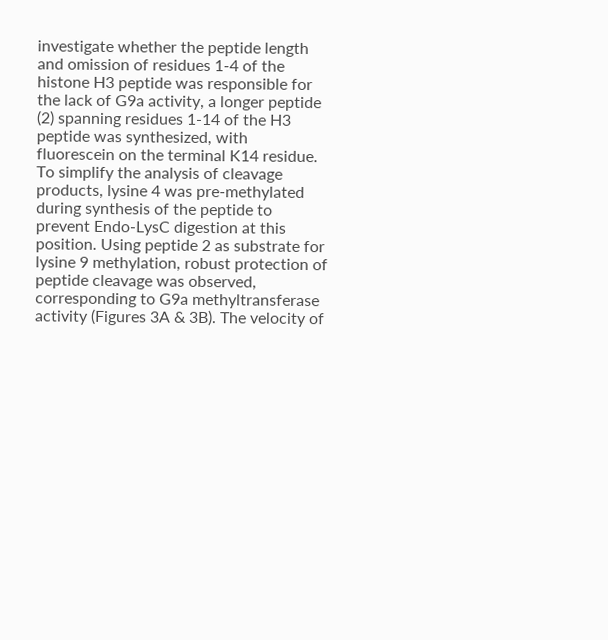investigate whether the peptide length and omission of residues 1-4 of the histone H3 peptide was responsible for the lack of G9a activity, a longer peptide (2) spanning residues 1-14 of the H3 peptide was synthesized, with fluorescein on the terminal K14 residue. To simplify the analysis of cleavage products, lysine 4 was pre-methylated during synthesis of the peptide to prevent Endo-LysC digestion at this position. Using peptide 2 as substrate for lysine 9 methylation, robust protection of peptide cleavage was observed, corresponding to G9a methyltransferase activity (Figures 3A & 3B). The velocity of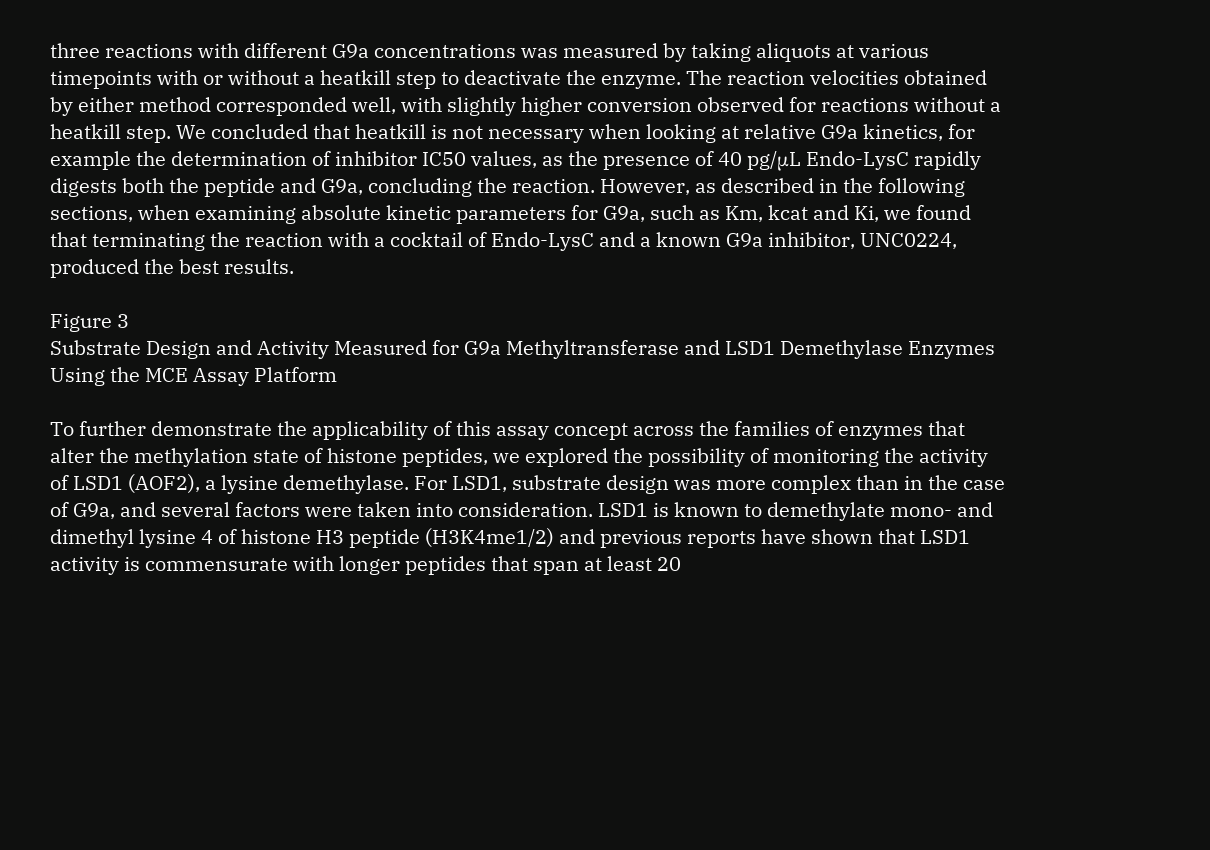three reactions with different G9a concentrations was measured by taking aliquots at various timepoints with or without a heatkill step to deactivate the enzyme. The reaction velocities obtained by either method corresponded well, with slightly higher conversion observed for reactions without a heatkill step. We concluded that heatkill is not necessary when looking at relative G9a kinetics, for example the determination of inhibitor IC50 values, as the presence of 40 pg/μL Endo-LysC rapidly digests both the peptide and G9a, concluding the reaction. However, as described in the following sections, when examining absolute kinetic parameters for G9a, such as Km, kcat and Ki, we found that terminating the reaction with a cocktail of Endo-LysC and a known G9a inhibitor, UNC0224, produced the best results.

Figure 3
Substrate Design and Activity Measured for G9a Methyltransferase and LSD1 Demethylase Enzymes Using the MCE Assay Platform

To further demonstrate the applicability of this assay concept across the families of enzymes that alter the methylation state of histone peptides, we explored the possibility of monitoring the activity of LSD1 (AOF2), a lysine demethylase. For LSD1, substrate design was more complex than in the case of G9a, and several factors were taken into consideration. LSD1 is known to demethylate mono- and dimethyl lysine 4 of histone H3 peptide (H3K4me1/2) and previous reports have shown that LSD1 activity is commensurate with longer peptides that span at least 20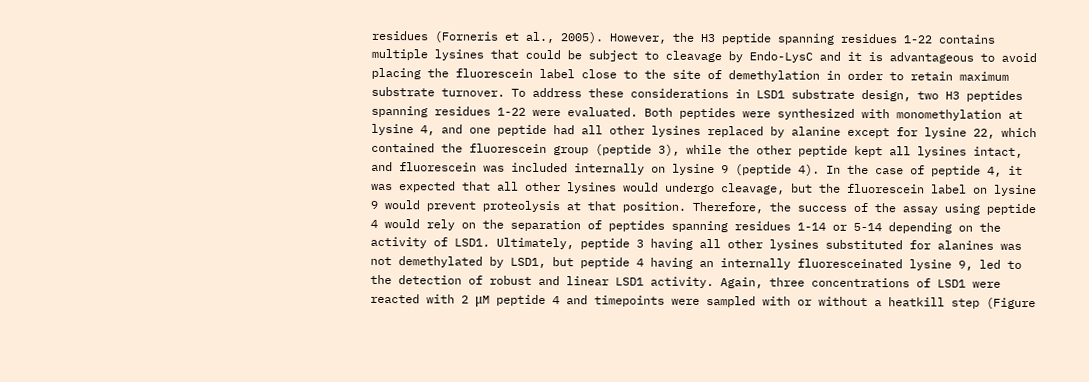residues (Forneris et al., 2005). However, the H3 peptide spanning residues 1-22 contains multiple lysines that could be subject to cleavage by Endo-LysC and it is advantageous to avoid placing the fluorescein label close to the site of demethylation in order to retain maximum substrate turnover. To address these considerations in LSD1 substrate design, two H3 peptides spanning residues 1-22 were evaluated. Both peptides were synthesized with monomethylation at lysine 4, and one peptide had all other lysines replaced by alanine except for lysine 22, which contained the fluorescein group (peptide 3), while the other peptide kept all lysines intact, and fluorescein was included internally on lysine 9 (peptide 4). In the case of peptide 4, it was expected that all other lysines would undergo cleavage, but the fluorescein label on lysine 9 would prevent proteolysis at that position. Therefore, the success of the assay using peptide 4 would rely on the separation of peptides spanning residues 1-14 or 5-14 depending on the activity of LSD1. Ultimately, peptide 3 having all other lysines substituted for alanines was not demethylated by LSD1, but peptide 4 having an internally fluoresceinated lysine 9, led to the detection of robust and linear LSD1 activity. Again, three concentrations of LSD1 were reacted with 2 μM peptide 4 and timepoints were sampled with or without a heatkill step (Figure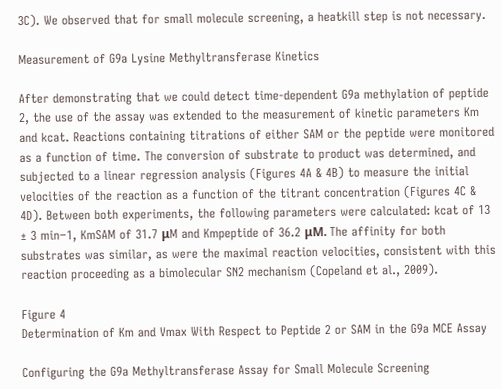3C). We observed that for small molecule screening, a heatkill step is not necessary.

Measurement of G9a Lysine Methyltransferase Kinetics

After demonstrating that we could detect time-dependent G9a methylation of peptide 2, the use of the assay was extended to the measurement of kinetic parameters Km and kcat. Reactions containing titrations of either SAM or the peptide were monitored as a function of time. The conversion of substrate to product was determined, and subjected to a linear regression analysis (Figures 4A & 4B) to measure the initial velocities of the reaction as a function of the titrant concentration (Figures 4C & 4D). Between both experiments, the following parameters were calculated: kcat of 13 ± 3 min−1, KmSAM of 31.7 μM and Kmpeptide of 36.2 μM. The affinity for both substrates was similar, as were the maximal reaction velocities, consistent with this reaction proceeding as a bimolecular SN2 mechanism (Copeland et al., 2009).

Figure 4
Determination of Km and Vmax With Respect to Peptide 2 or SAM in the G9a MCE Assay

Configuring the G9a Methyltransferase Assay for Small Molecule Screening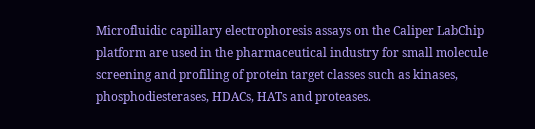Microfluidic capillary electrophoresis assays on the Caliper LabChip platform are used in the pharmaceutical industry for small molecule screening and profiling of protein target classes such as kinases, phosphodiesterases, HDACs, HATs and proteases.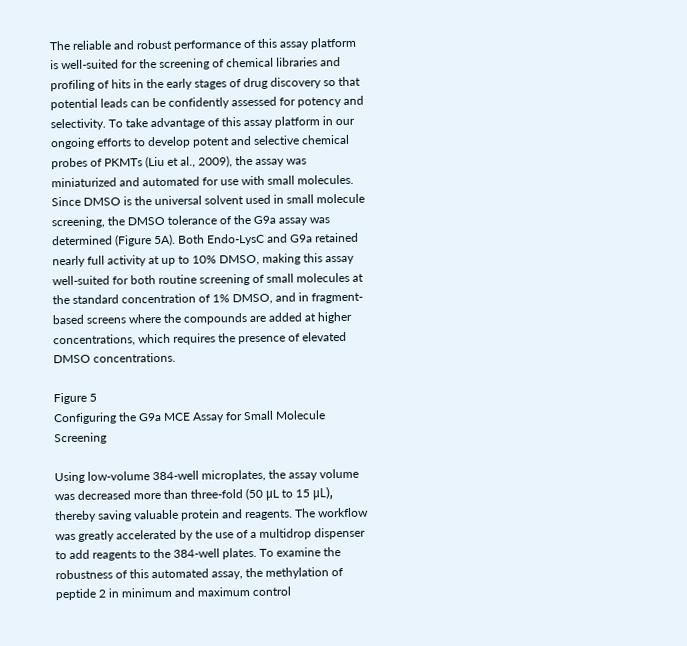The reliable and robust performance of this assay platform is well-suited for the screening of chemical libraries and profiling of hits in the early stages of drug discovery so that potential leads can be confidently assessed for potency and selectivity. To take advantage of this assay platform in our ongoing efforts to develop potent and selective chemical probes of PKMTs (Liu et al., 2009), the assay was miniaturized and automated for use with small molecules. Since DMSO is the universal solvent used in small molecule screening, the DMSO tolerance of the G9a assay was determined (Figure 5A). Both Endo-LysC and G9a retained nearly full activity at up to 10% DMSO, making this assay well-suited for both routine screening of small molecules at the standard concentration of 1% DMSO, and in fragment-based screens where the compounds are added at higher concentrations, which requires the presence of elevated DMSO concentrations.

Figure 5
Configuring the G9a MCE Assay for Small Molecule Screening

Using low-volume 384-well microplates, the assay volume was decreased more than three-fold (50 μL to 15 μL), thereby saving valuable protein and reagents. The workflow was greatly accelerated by the use of a multidrop dispenser to add reagents to the 384-well plates. To examine the robustness of this automated assay, the methylation of peptide 2 in minimum and maximum control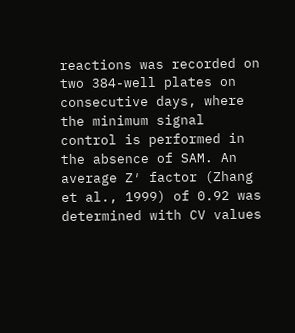reactions was recorded on two 384-well plates on consecutive days, where the minimum signal control is performed in the absence of SAM. An average Z′ factor (Zhang et al., 1999) of 0.92 was determined with CV values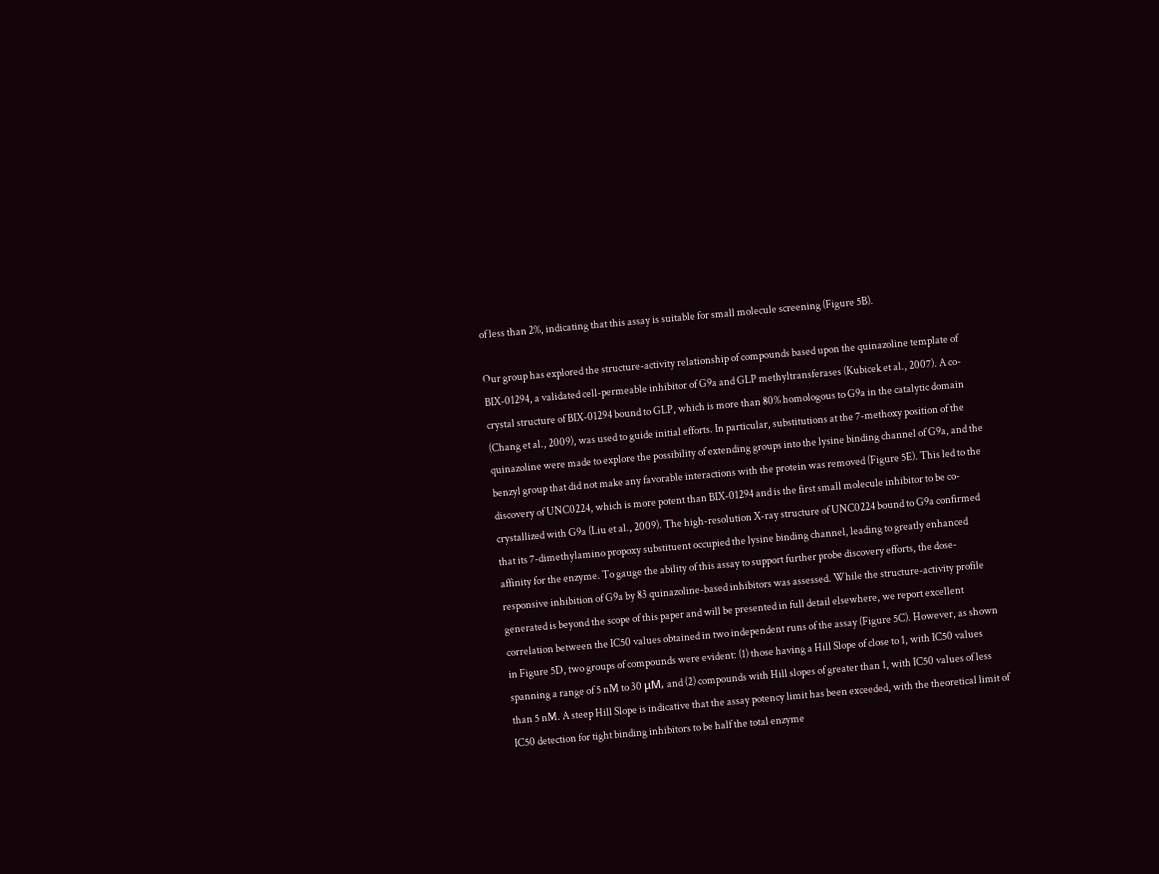of less than 2%, indicating that this assay is suitable for small molecule screening (Figure 5B).

Our group has explored the structure-activity relationship of compounds based upon the quinazoline template of BIX-01294, a validated cell-permeable inhibitor of G9a and GLP methyltransferases (Kubicek et al., 2007). A co-crystal structure of BIX-01294 bound to GLP, which is more than 80% homologous to G9a in the catalytic domain (Chang et al., 2009), was used to guide initial efforts. In particular, substitutions at the 7-methoxy position of the quinazoline were made to explore the possibility of extending groups into the lysine binding channel of G9a, and the benzyl group that did not make any favorable interactions with the protein was removed (Figure 5E). This led to the discovery of UNC0224, which is more potent than BIX-01294 and is the first small molecule inhibitor to be co-crystallized with G9a (Liu et al., 2009). The high-resolution X-ray structure of UNC0224 bound to G9a confirmed that its 7-dimethylamino propoxy substituent occupied the lysine binding channel, leading to greatly enhanced affinity for the enzyme. To gauge the ability of this assay to support further probe discovery efforts, the dose-responsive inhibition of G9a by 83 quinazoline-based inhibitors was assessed. While the structure-activity profile generated is beyond the scope of this paper and will be presented in full detail elsewhere, we report excellent correlation between the IC50 values obtained in two independent runs of the assay (Figure 5C). However, as shown in Figure 5D, two groups of compounds were evident: (1) those having a Hill Slope of close to 1, with IC50 values spanning a range of 5 nM to 30 μM, and (2) compounds with Hill slopes of greater than 1, with IC50 values of less than 5 nM. A steep Hill Slope is indicative that the assay potency limit has been exceeded, with the theoretical limit of IC50 detection for tight binding inhibitors to be half the total enzyme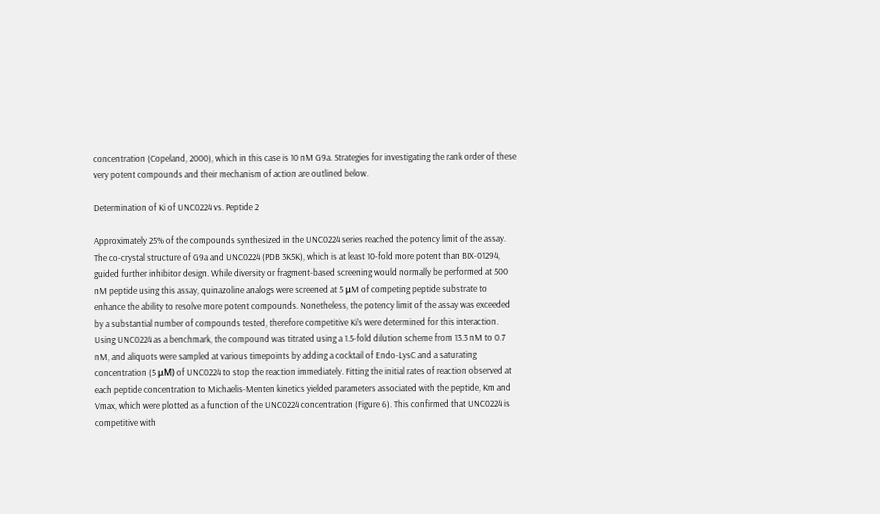concentration (Copeland, 2000), which in this case is 10 nM G9a. Strategies for investigating the rank order of these very potent compounds and their mechanism of action are outlined below.

Determination of Ki of UNC0224 vs. Peptide 2

Approximately 25% of the compounds synthesized in the UNC0224 series reached the potency limit of the assay. The co-crystal structure of G9a and UNC0224 (PDB 3K5K), which is at least 10-fold more potent than BIX-01294, guided further inhibitor design. While diversity or fragment-based screening would normally be performed at 500 nM peptide using this assay, quinazoline analogs were screened at 5 μM of competing peptide substrate to enhance the ability to resolve more potent compounds. Nonetheless, the potency limit of the assay was exceeded by a substantial number of compounds tested, therefore competitive Ki’s were determined for this interaction. Using UNC0224 as a benchmark, the compound was titrated using a 1.5-fold dilution scheme from 13.3 nM to 0.7 nM, and aliquots were sampled at various timepoints by adding a cocktail of Endo-LysC and a saturating concentration (5 μM) of UNC0224 to stop the reaction immediately. Fitting the initial rates of reaction observed at each peptide concentration to Michaelis-Menten kinetics yielded parameters associated with the peptide, Km and Vmax, which were plotted as a function of the UNC0224 concentration (Figure 6). This confirmed that UNC0224 is competitive with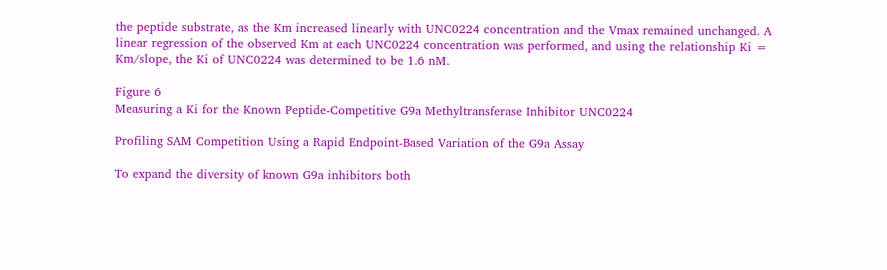the peptide substrate, as the Km increased linearly with UNC0224 concentration and the Vmax remained unchanged. A linear regression of the observed Km at each UNC0224 concentration was performed, and using the relationship Ki = Km/slope, the Ki of UNC0224 was determined to be 1.6 nM.

Figure 6
Measuring a Ki for the Known Peptide-Competitive G9a Methyltransferase Inhibitor UNC0224

Profiling SAM Competition Using a Rapid Endpoint-Based Variation of the G9a Assay

To expand the diversity of known G9a inhibitors both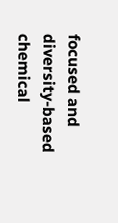focused and diversity-based chemical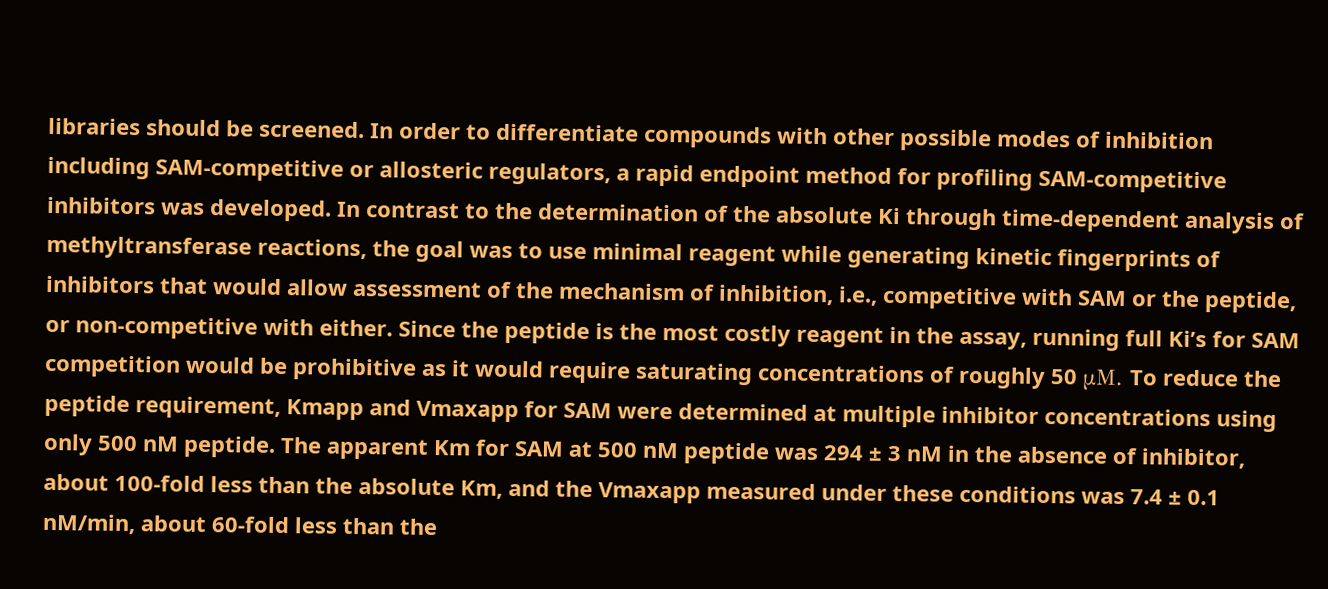libraries should be screened. In order to differentiate compounds with other possible modes of inhibition including SAM-competitive or allosteric regulators, a rapid endpoint method for profiling SAM-competitive inhibitors was developed. In contrast to the determination of the absolute Ki through time-dependent analysis of methyltransferase reactions, the goal was to use minimal reagent while generating kinetic fingerprints of inhibitors that would allow assessment of the mechanism of inhibition, i.e., competitive with SAM or the peptide, or non-competitive with either. Since the peptide is the most costly reagent in the assay, running full Ki’s for SAM competition would be prohibitive as it would require saturating concentrations of roughly 50 μM. To reduce the peptide requirement, Kmapp and Vmaxapp for SAM were determined at multiple inhibitor concentrations using only 500 nM peptide. The apparent Km for SAM at 500 nM peptide was 294 ± 3 nM in the absence of inhibitor, about 100-fold less than the absolute Km, and the Vmaxapp measured under these conditions was 7.4 ± 0.1 nM/min, about 60-fold less than the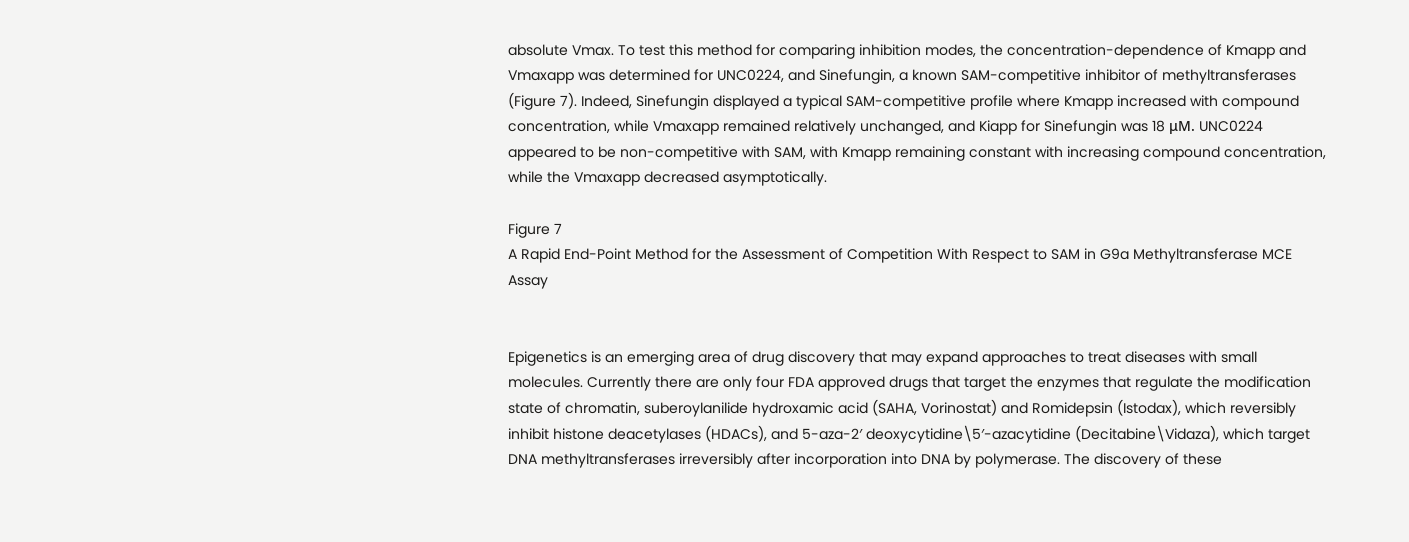absolute Vmax. To test this method for comparing inhibition modes, the concentration-dependence of Kmapp and Vmaxapp was determined for UNC0224, and Sinefungin, a known SAM-competitive inhibitor of methyltransferases (Figure 7). Indeed, Sinefungin displayed a typical SAM-competitive profile where Kmapp increased with compound concentration, while Vmaxapp remained relatively unchanged, and Kiapp for Sinefungin was 18 μM. UNC0224 appeared to be non-competitive with SAM, with Kmapp remaining constant with increasing compound concentration, while the Vmaxapp decreased asymptotically.

Figure 7
A Rapid End-Point Method for the Assessment of Competition With Respect to SAM in G9a Methyltransferase MCE Assay


Epigenetics is an emerging area of drug discovery that may expand approaches to treat diseases with small molecules. Currently there are only four FDA approved drugs that target the enzymes that regulate the modification state of chromatin, suberoylanilide hydroxamic acid (SAHA, Vorinostat) and Romidepsin (Istodax), which reversibly inhibit histone deacetylases (HDACs), and 5-aza-2′ deoxycytidine\5′-azacytidine (Decitabine\Vidaza), which target DNA methyltransferases irreversibly after incorporation into DNA by polymerase. The discovery of these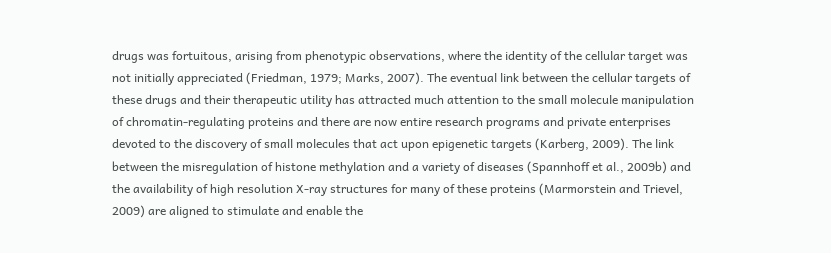drugs was fortuitous, arising from phenotypic observations, where the identity of the cellular target was not initially appreciated (Friedman, 1979; Marks, 2007). The eventual link between the cellular targets of these drugs and their therapeutic utility has attracted much attention to the small molecule manipulation of chromatin-regulating proteins and there are now entire research programs and private enterprises devoted to the discovery of small molecules that act upon epigenetic targets (Karberg, 2009). The link between the misregulation of histone methylation and a variety of diseases (Spannhoff et al., 2009b) and the availability of high resolution X-ray structures for many of these proteins (Marmorstein and Trievel, 2009) are aligned to stimulate and enable the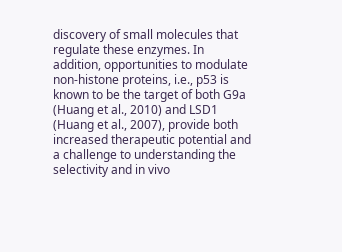discovery of small molecules that regulate these enzymes. In addition, opportunities to modulate non-histone proteins, i.e., p53 is known to be the target of both G9a (Huang et al., 2010) and LSD1 (Huang et al., 2007), provide both increased therapeutic potential and a challenge to understanding the selectivity and in vivo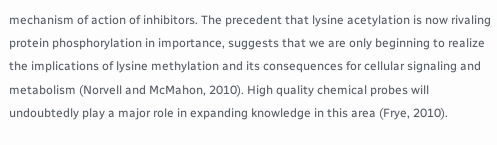mechanism of action of inhibitors. The precedent that lysine acetylation is now rivaling protein phosphorylation in importance, suggests that we are only beginning to realize the implications of lysine methylation and its consequences for cellular signaling and metabolism (Norvell and McMahon, 2010). High quality chemical probes will undoubtedly play a major role in expanding knowledge in this area (Frye, 2010).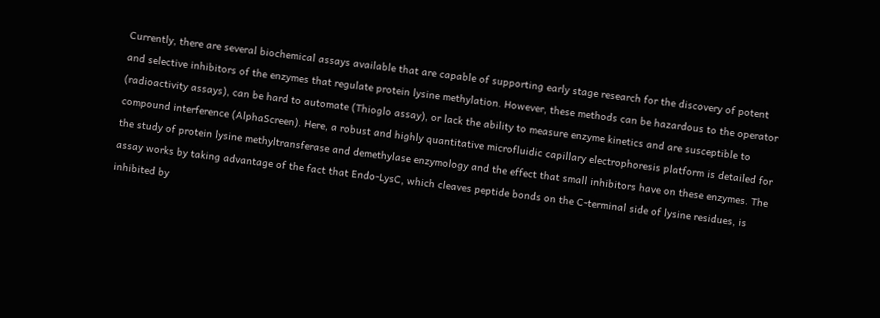Currently, there are several biochemical assays available that are capable of supporting early stage research for the discovery of potent and selective inhibitors of the enzymes that regulate protein lysine methylation. However, these methods can be hazardous to the operator (radioactivity assays), can be hard to automate (Thioglo assay), or lack the ability to measure enzyme kinetics and are susceptible to compound interference (AlphaScreen). Here, a robust and highly quantitative microfluidic capillary electrophoresis platform is detailed for the study of protein lysine methyltransferase and demethylase enzymology and the effect that small inhibitors have on these enzymes. The assay works by taking advantage of the fact that Endo-LysC, which cleaves peptide bonds on the C-terminal side of lysine residues, is inhibited by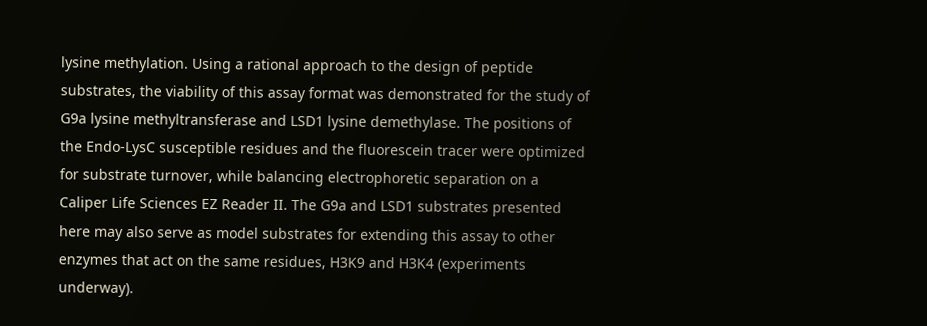lysine methylation. Using a rational approach to the design of peptide substrates, the viability of this assay format was demonstrated for the study of G9a lysine methyltransferase and LSD1 lysine demethylase. The positions of the Endo-LysC susceptible residues and the fluorescein tracer were optimized for substrate turnover, while balancing electrophoretic separation on a Caliper Life Sciences EZ Reader II. The G9a and LSD1 substrates presented here may also serve as model substrates for extending this assay to other enzymes that act on the same residues, H3K9 and H3K4 (experiments underway).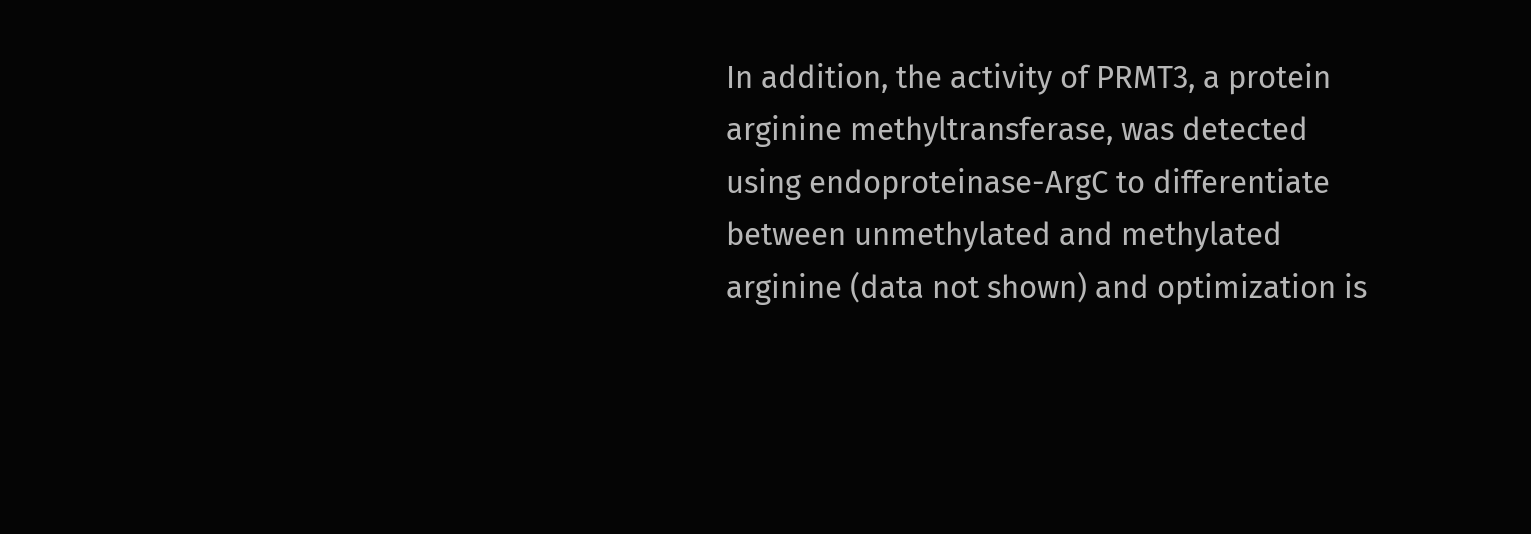In addition, the activity of PRMT3, a protein arginine methyltransferase, was detected using endoproteinase-ArgC to differentiate between unmethylated and methylated arginine (data not shown) and optimization is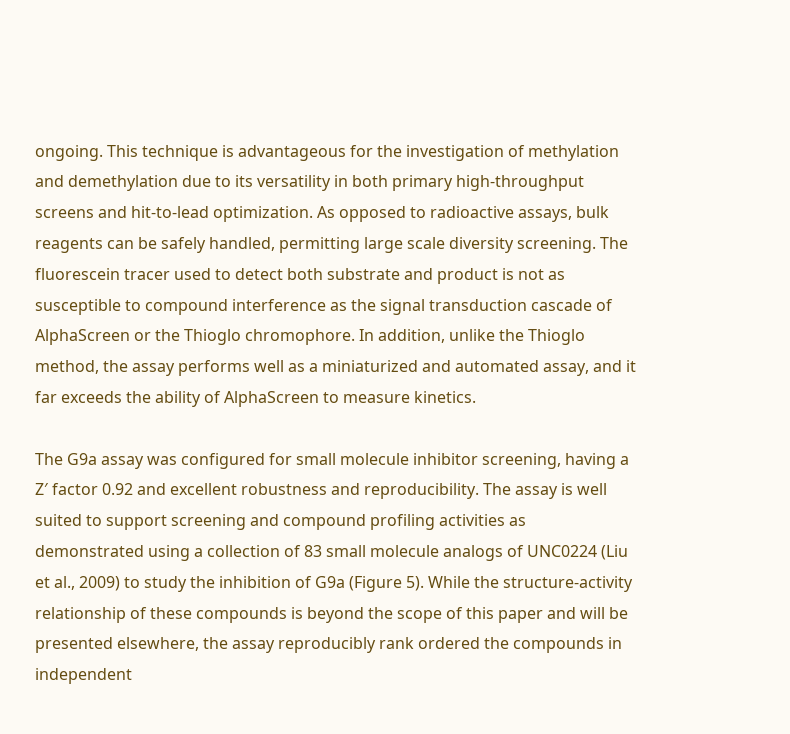ongoing. This technique is advantageous for the investigation of methylation and demethylation due to its versatility in both primary high-throughput screens and hit-to-lead optimization. As opposed to radioactive assays, bulk reagents can be safely handled, permitting large scale diversity screening. The fluorescein tracer used to detect both substrate and product is not as susceptible to compound interference as the signal transduction cascade of AlphaScreen or the Thioglo chromophore. In addition, unlike the Thioglo method, the assay performs well as a miniaturized and automated assay, and it far exceeds the ability of AlphaScreen to measure kinetics.

The G9a assay was configured for small molecule inhibitor screening, having a Z′ factor 0.92 and excellent robustness and reproducibility. The assay is well suited to support screening and compound profiling activities as demonstrated using a collection of 83 small molecule analogs of UNC0224 (Liu et al., 2009) to study the inhibition of G9a (Figure 5). While the structure-activity relationship of these compounds is beyond the scope of this paper and will be presented elsewhere, the assay reproducibly rank ordered the compounds in independent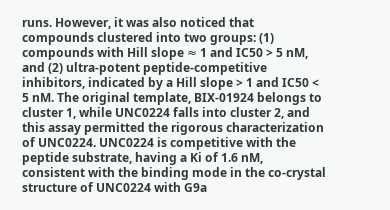runs. However, it was also noticed that compounds clustered into two groups: (1) compounds with Hill slope ≈ 1 and IC50 > 5 nM, and (2) ultra-potent peptide-competitive inhibitors, indicated by a Hill slope > 1 and IC50 < 5 nM. The original template, BIX-01924 belongs to cluster 1, while UNC0224 falls into cluster 2, and this assay permitted the rigorous characterization of UNC0224. UNC0224 is competitive with the peptide substrate, having a Ki of 1.6 nM, consistent with the binding mode in the co-crystal structure of UNC0224 with G9a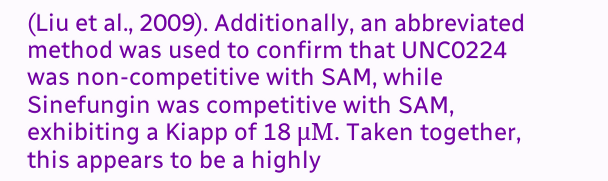(Liu et al., 2009). Additionally, an abbreviated method was used to confirm that UNC0224 was non-competitive with SAM, while Sinefungin was competitive with SAM, exhibiting a Kiapp of 18 μM. Taken together, this appears to be a highly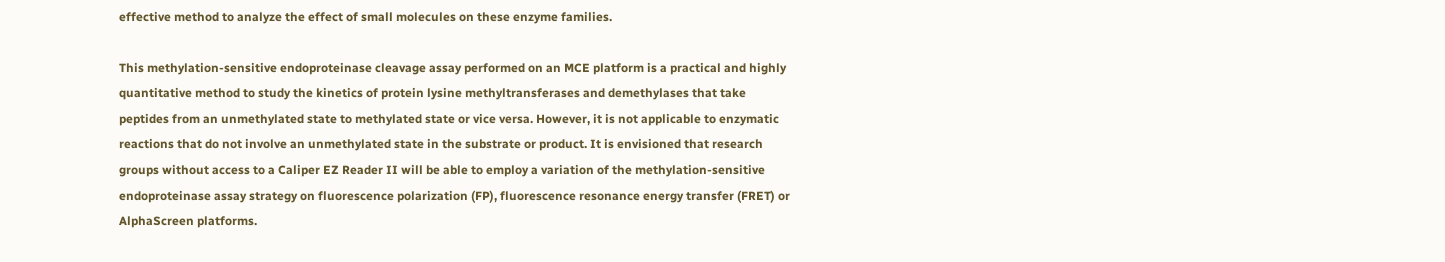effective method to analyze the effect of small molecules on these enzyme families.

This methylation-sensitive endoproteinase cleavage assay performed on an MCE platform is a practical and highly quantitative method to study the kinetics of protein lysine methyltransferases and demethylases that take peptides from an unmethylated state to methylated state or vice versa. However, it is not applicable to enzymatic reactions that do not involve an unmethylated state in the substrate or product. It is envisioned that research groups without access to a Caliper EZ Reader II will be able to employ a variation of the methylation-sensitive endoproteinase assay strategy on fluorescence polarization (FP), fluorescence resonance energy transfer (FRET) or AlphaScreen platforms.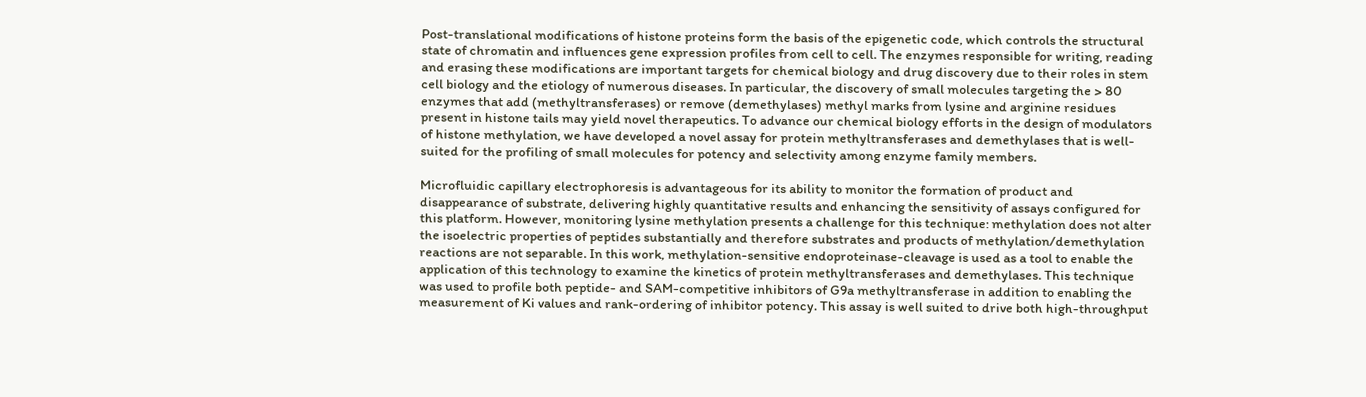Post-translational modifications of histone proteins form the basis of the epigenetic code, which controls the structural state of chromatin and influences gene expression profiles from cell to cell. The enzymes responsible for writing, reading and erasing these modifications are important targets for chemical biology and drug discovery due to their roles in stem cell biology and the etiology of numerous diseases. In particular, the discovery of small molecules targeting the > 80 enzymes that add (methyltransferases) or remove (demethylases) methyl marks from lysine and arginine residues present in histone tails may yield novel therapeutics. To advance our chemical biology efforts in the design of modulators of histone methylation, we have developed a novel assay for protein methyltransferases and demethylases that is well-suited for the profiling of small molecules for potency and selectivity among enzyme family members.

Microfluidic capillary electrophoresis is advantageous for its ability to monitor the formation of product and disappearance of substrate, delivering highly quantitative results and enhancing the sensitivity of assays configured for this platform. However, monitoring lysine methylation presents a challenge for this technique: methylation does not alter the isoelectric properties of peptides substantially and therefore substrates and products of methylation/demethylation reactions are not separable. In this work, methylation-sensitive endoproteinase-cleavage is used as a tool to enable the application of this technology to examine the kinetics of protein methyltransferases and demethylases. This technique was used to profile both peptide- and SAM-competitive inhibitors of G9a methyltransferase in addition to enabling the measurement of Ki values and rank-ordering of inhibitor potency. This assay is well suited to drive both high-throughput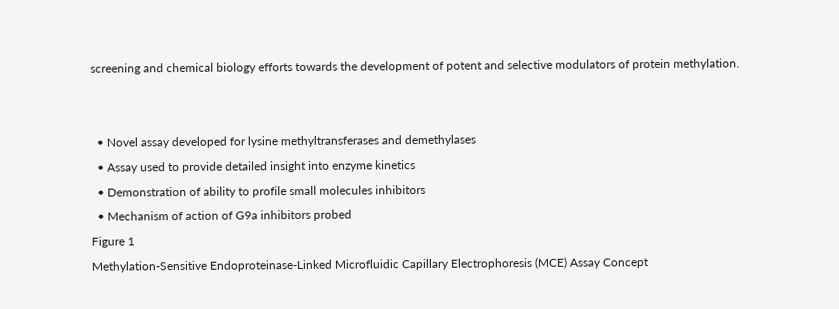screening and chemical biology efforts towards the development of potent and selective modulators of protein methylation.


  • Novel assay developed for lysine methyltransferases and demethylases
  • Assay used to provide detailed insight into enzyme kinetics
  • Demonstration of ability to profile small molecules inhibitors
  • Mechanism of action of G9a inhibitors probed
Figure 1
Methylation-Sensitive Endoproteinase-Linked Microfluidic Capillary Electrophoresis (MCE) Assay Concept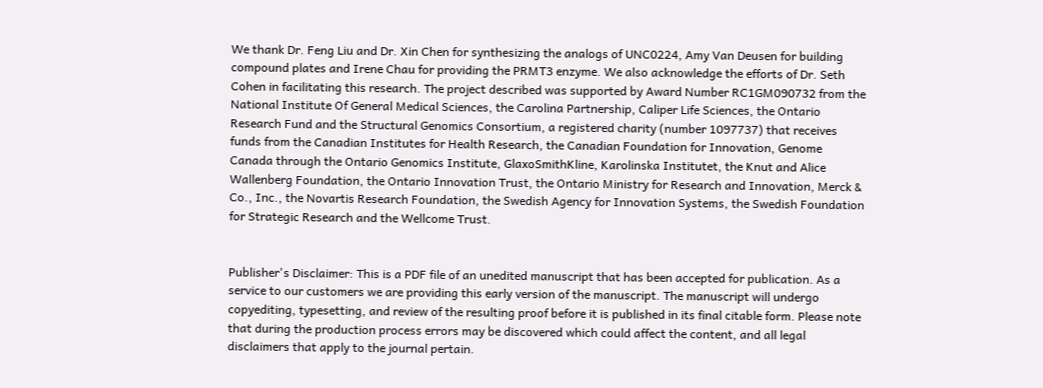We thank Dr. Feng Liu and Dr. Xin Chen for synthesizing the analogs of UNC0224, Amy Van Deusen for building compound plates and Irene Chau for providing the PRMT3 enzyme. We also acknowledge the efforts of Dr. Seth Cohen in facilitating this research. The project described was supported by Award Number RC1GM090732 from the National Institute Of General Medical Sciences, the Carolina Partnership, Caliper Life Sciences, the Ontario Research Fund and the Structural Genomics Consortium, a registered charity (number 1097737) that receives funds from the Canadian Institutes for Health Research, the Canadian Foundation for Innovation, Genome Canada through the Ontario Genomics Institute, GlaxoSmithKline, Karolinska Institutet, the Knut and Alice Wallenberg Foundation, the Ontario Innovation Trust, the Ontario Ministry for Research and Innovation, Merck & Co., Inc., the Novartis Research Foundation, the Swedish Agency for Innovation Systems, the Swedish Foundation for Strategic Research and the Wellcome Trust.


Publisher's Disclaimer: This is a PDF file of an unedited manuscript that has been accepted for publication. As a service to our customers we are providing this early version of the manuscript. The manuscript will undergo copyediting, typesetting, and review of the resulting proof before it is published in its final citable form. Please note that during the production process errors may be discovered which could affect the content, and all legal disclaimers that apply to the journal pertain.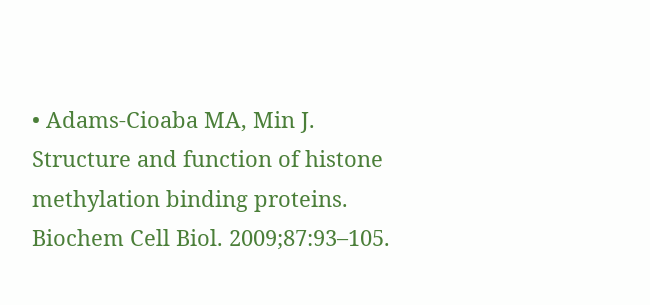• Adams-Cioaba MA, Min J. Structure and function of histone methylation binding proteins. Biochem Cell Biol. 2009;87:93–105.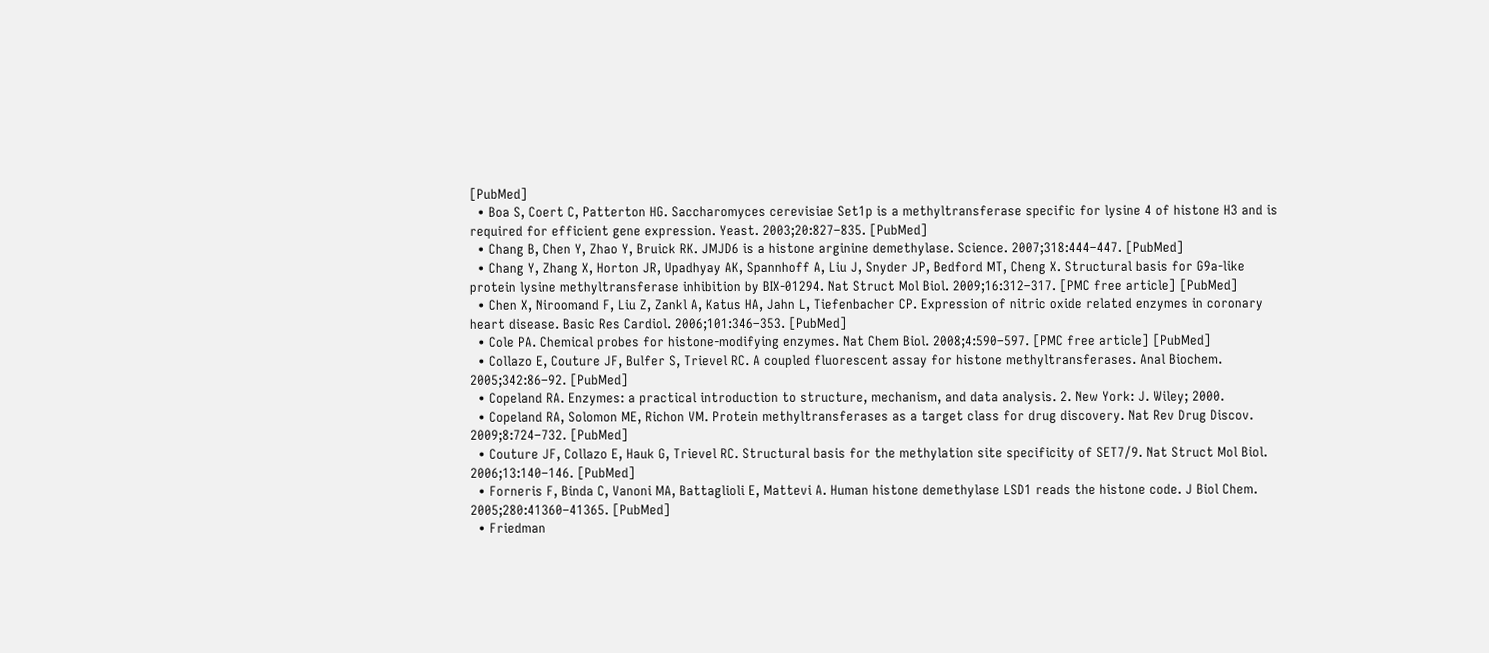[PubMed]
  • Boa S, Coert C, Patterton HG. Saccharomyces cerevisiae Set1p is a methyltransferase specific for lysine 4 of histone H3 and is required for efficient gene expression. Yeast. 2003;20:827–835. [PubMed]
  • Chang B, Chen Y, Zhao Y, Bruick RK. JMJD6 is a histone arginine demethylase. Science. 2007;318:444–447. [PubMed]
  • Chang Y, Zhang X, Horton JR, Upadhyay AK, Spannhoff A, Liu J, Snyder JP, Bedford MT, Cheng X. Structural basis for G9a-like protein lysine methyltransferase inhibition by BIX-01294. Nat Struct Mol Biol. 2009;16:312–317. [PMC free article] [PubMed]
  • Chen X, Niroomand F, Liu Z, Zankl A, Katus HA, Jahn L, Tiefenbacher CP. Expression of nitric oxide related enzymes in coronary heart disease. Basic Res Cardiol. 2006;101:346–353. [PubMed]
  • Cole PA. Chemical probes for histone-modifying enzymes. Nat Chem Biol. 2008;4:590–597. [PMC free article] [PubMed]
  • Collazo E, Couture JF, Bulfer S, Trievel RC. A coupled fluorescent assay for histone methyltransferases. Anal Biochem. 2005;342:86–92. [PubMed]
  • Copeland RA. Enzymes: a practical introduction to structure, mechanism, and data analysis. 2. New York: J. Wiley; 2000.
  • Copeland RA, Solomon ME, Richon VM. Protein methyltransferases as a target class for drug discovery. Nat Rev Drug Discov. 2009;8:724–732. [PubMed]
  • Couture JF, Collazo E, Hauk G, Trievel RC. Structural basis for the methylation site specificity of SET7/9. Nat Struct Mol Biol. 2006;13:140–146. [PubMed]
  • Forneris F, Binda C, Vanoni MA, Battaglioli E, Mattevi A. Human histone demethylase LSD1 reads the histone code. J Biol Chem. 2005;280:41360–41365. [PubMed]
  • Friedman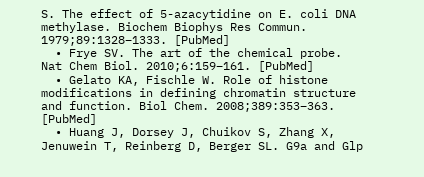S. The effect of 5-azacytidine on E. coli DNA methylase. Biochem Biophys Res Commun. 1979;89:1328–1333. [PubMed]
  • Frye SV. The art of the chemical probe. Nat Chem Biol. 2010;6:159–161. [PubMed]
  • Gelato KA, Fischle W. Role of histone modifications in defining chromatin structure and function. Biol Chem. 2008;389:353–363. [PubMed]
  • Huang J, Dorsey J, Chuikov S, Zhang X, Jenuwein T, Reinberg D, Berger SL. G9a and Glp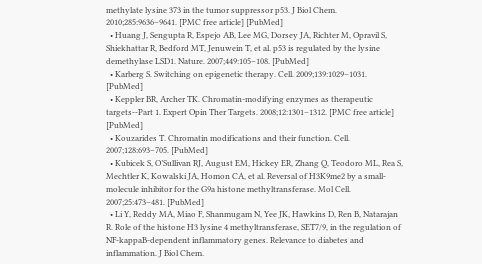methylate lysine 373 in the tumor suppressor p53. J Biol Chem. 2010;285:9636–9641. [PMC free article] [PubMed]
  • Huang J, Sengupta R, Espejo AB, Lee MG, Dorsey JA, Richter M, Opravil S, Shiekhattar R, Bedford MT, Jenuwein T, et al. p53 is regulated by the lysine demethylase LSD1. Nature. 2007;449:105–108. [PubMed]
  • Karberg S. Switching on epigenetic therapy. Cell. 2009;139:1029–1031. [PubMed]
  • Keppler BR, Archer TK. Chromatin-modifying enzymes as therapeutic targets--Part 1. Expert Opin Ther Targets. 2008;12:1301–1312. [PMC free article] [PubMed]
  • Kouzarides T. Chromatin modifications and their function. Cell. 2007;128:693–705. [PubMed]
  • Kubicek S, O’Sullivan RJ, August EM, Hickey ER, Zhang Q, Teodoro ML, Rea S, Mechtler K, Kowalski JA, Homon CA, et al. Reversal of H3K9me2 by a small-molecule inhibitor for the G9a histone methyltransferase. Mol Cell. 2007;25:473–481. [PubMed]
  • Li Y, Reddy MA, Miao F, Shanmugam N, Yee JK, Hawkins D, Ren B, Natarajan R. Role of the histone H3 lysine 4 methyltransferase, SET7/9, in the regulation of NF-kappaB-dependent inflammatory genes. Relevance to diabetes and inflammation. J Biol Chem.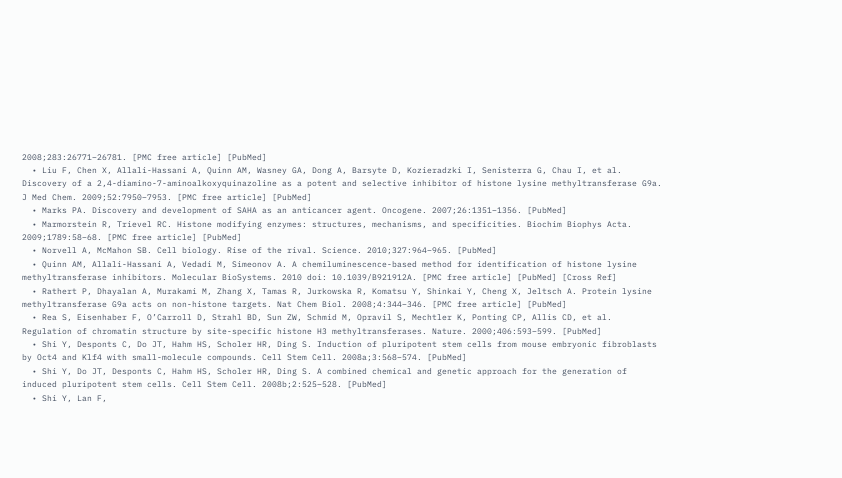2008;283:26771–26781. [PMC free article] [PubMed]
  • Liu F, Chen X, Allali-Hassani A, Quinn AM, Wasney GA, Dong A, Barsyte D, Kozieradzki I, Senisterra G, Chau I, et al. Discovery of a 2,4-diamino-7-aminoalkoxyquinazoline as a potent and selective inhibitor of histone lysine methyltransferase G9a. J Med Chem. 2009;52:7950–7953. [PMC free article] [PubMed]
  • Marks PA. Discovery and development of SAHA as an anticancer agent. Oncogene. 2007;26:1351–1356. [PubMed]
  • Marmorstein R, Trievel RC. Histone modifying enzymes: structures, mechanisms, and specificities. Biochim Biophys Acta. 2009;1789:58–68. [PMC free article] [PubMed]
  • Norvell A, McMahon SB. Cell biology. Rise of the rival. Science. 2010;327:964–965. [PubMed]
  • Quinn AM, Allali-Hassani A, Vedadi M, Simeonov A. A chemiluminescence-based method for identification of histone lysine methyltransferase inhibitors. Molecular BioSystems. 2010 doi: 10.1039/B921912A. [PMC free article] [PubMed] [Cross Ref]
  • Rathert P, Dhayalan A, Murakami M, Zhang X, Tamas R, Jurkowska R, Komatsu Y, Shinkai Y, Cheng X, Jeltsch A. Protein lysine methyltransferase G9a acts on non-histone targets. Nat Chem Biol. 2008;4:344–346. [PMC free article] [PubMed]
  • Rea S, Eisenhaber F, O’Carroll D, Strahl BD, Sun ZW, Schmid M, Opravil S, Mechtler K, Ponting CP, Allis CD, et al. Regulation of chromatin structure by site-specific histone H3 methyltransferases. Nature. 2000;406:593–599. [PubMed]
  • Shi Y, Desponts C, Do JT, Hahm HS, Scholer HR, Ding S. Induction of pluripotent stem cells from mouse embryonic fibroblasts by Oct4 and Klf4 with small-molecule compounds. Cell Stem Cell. 2008a;3:568–574. [PubMed]
  • Shi Y, Do JT, Desponts C, Hahm HS, Scholer HR, Ding S. A combined chemical and genetic approach for the generation of induced pluripotent stem cells. Cell Stem Cell. 2008b;2:525–528. [PubMed]
  • Shi Y, Lan F,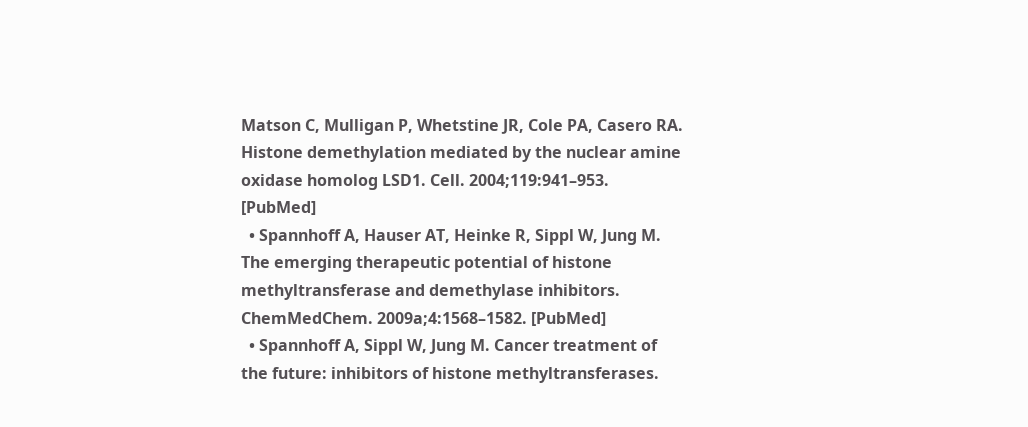Matson C, Mulligan P, Whetstine JR, Cole PA, Casero RA. Histone demethylation mediated by the nuclear amine oxidase homolog LSD1. Cell. 2004;119:941–953. [PubMed]
  • Spannhoff A, Hauser AT, Heinke R, Sippl W, Jung M. The emerging therapeutic potential of histone methyltransferase and demethylase inhibitors. ChemMedChem. 2009a;4:1568–1582. [PubMed]
  • Spannhoff A, Sippl W, Jung M. Cancer treatment of the future: inhibitors of histone methyltransferases.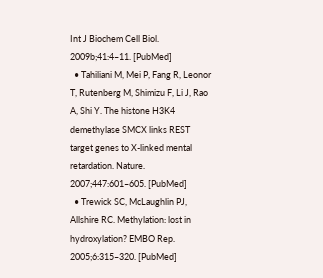Int J Biochem Cell Biol. 2009b;41:4–11. [PubMed]
  • Tahiliani M, Mei P, Fang R, Leonor T, Rutenberg M, Shimizu F, Li J, Rao A, Shi Y. The histone H3K4 demethylase SMCX links REST target genes to X-linked mental retardation. Nature. 2007;447:601–605. [PubMed]
  • Trewick SC, McLaughlin PJ, Allshire RC. Methylation: lost in hydroxylation? EMBO Rep. 2005;6:315–320. [PubMed]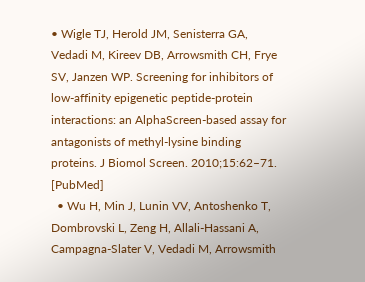• Wigle TJ, Herold JM, Senisterra GA, Vedadi M, Kireev DB, Arrowsmith CH, Frye SV, Janzen WP. Screening for inhibitors of low-affinity epigenetic peptide-protein interactions: an AlphaScreen-based assay for antagonists of methyl-lysine binding proteins. J Biomol Screen. 2010;15:62–71. [PubMed]
  • Wu H, Min J, Lunin VV, Antoshenko T, Dombrovski L, Zeng H, Allali-Hassani A, Campagna-Slater V, Vedadi M, Arrowsmith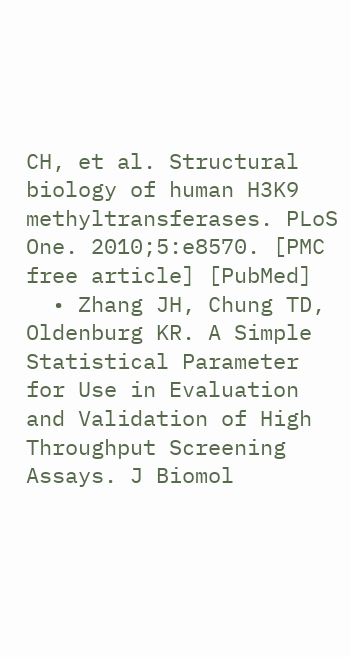CH, et al. Structural biology of human H3K9 methyltransferases. PLoS One. 2010;5:e8570. [PMC free article] [PubMed]
  • Zhang JH, Chung TD, Oldenburg KR. A Simple Statistical Parameter for Use in Evaluation and Validation of High Throughput Screening Assays. J Biomol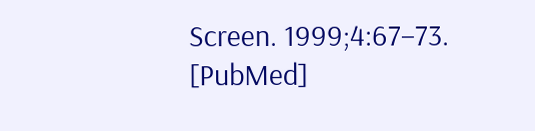Screen. 1999;4:67–73. [PubMed]